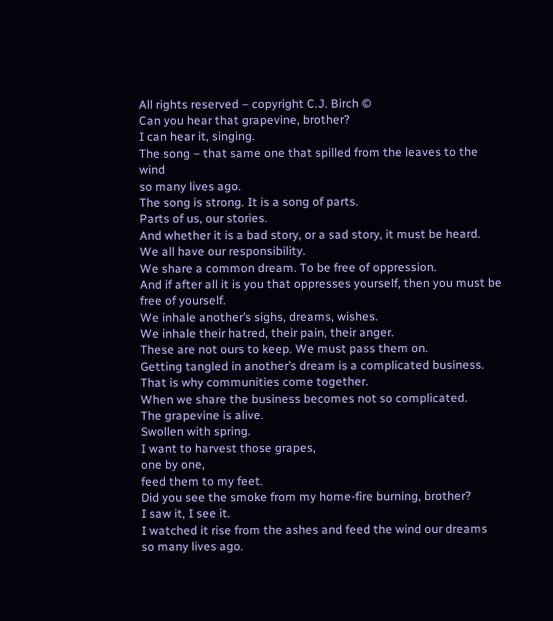All rights reserved – copyright C.J. Birch ©
Can you hear that grapevine, brother?
I can hear it, singing.
The song – that same one that spilled from the leaves to the wind
so many lives ago.
The song is strong. It is a song of parts.
Parts of us, our stories.
And whether it is a bad story, or a sad story, it must be heard.
We all have our responsibility.
We share a common dream. To be free of oppression.
And if after all it is you that oppresses yourself, then you must be free of yourself.
We inhale another’s sighs, dreams, wishes.
We inhale their hatred, their pain, their anger.
These are not ours to keep. We must pass them on.
Getting tangled in another’s dream is a complicated business.
That is why communities come together.
When we share the business becomes not so complicated.
The grapevine is alive.
Swollen with spring.
I want to harvest those grapes,
one by one,
feed them to my feet.
Did you see the smoke from my home-fire burning, brother?
I saw it, I see it.
I watched it rise from the ashes and feed the wind our dreams
so many lives ago.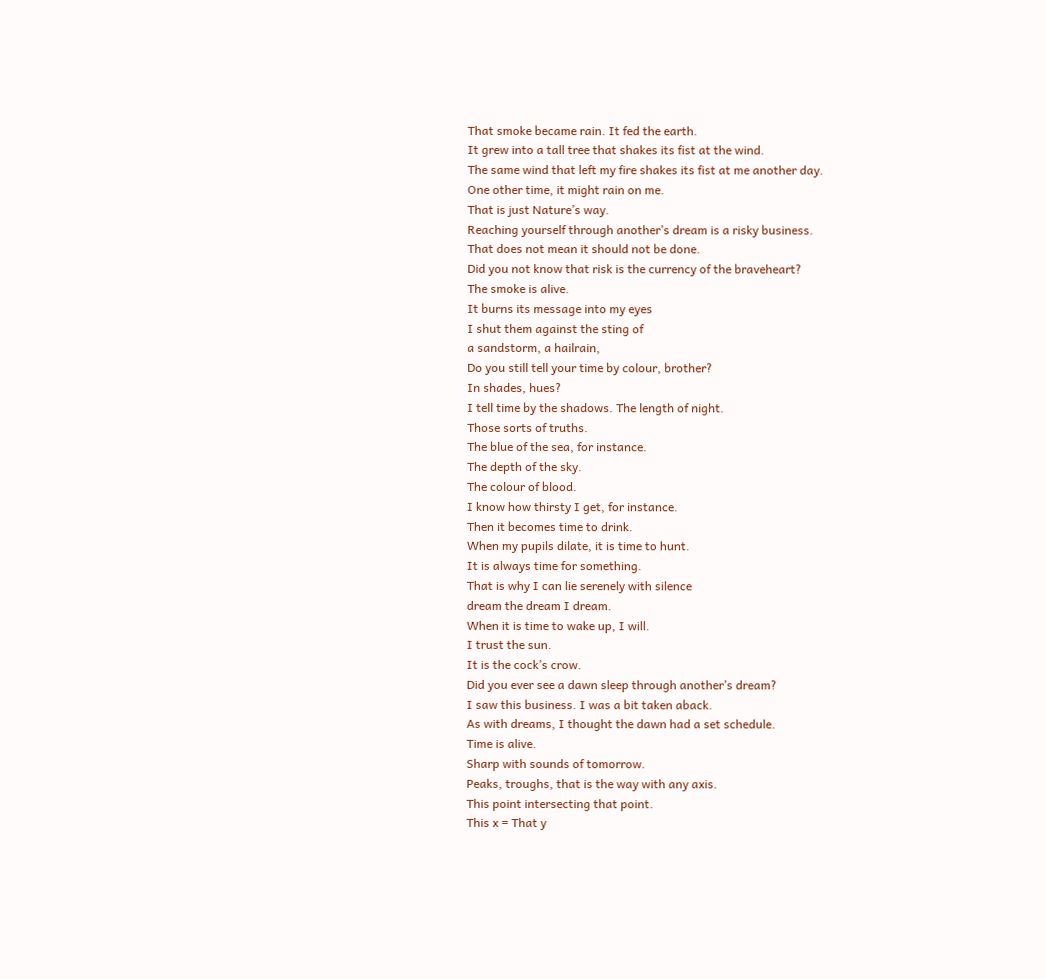That smoke became rain. It fed the earth.
It grew into a tall tree that shakes its fist at the wind.
The same wind that left my fire shakes its fist at me another day.
One other time, it might rain on me.
That is just Nature’s way.
Reaching yourself through another’s dream is a risky business.
That does not mean it should not be done.
Did you not know that risk is the currency of the braveheart?
The smoke is alive.
It burns its message into my eyes
I shut them against the sting of
a sandstorm, a hailrain,
Do you still tell your time by colour, brother?
In shades, hues?
I tell time by the shadows. The length of night.
Those sorts of truths.
The blue of the sea, for instance.
The depth of the sky.
The colour of blood.
I know how thirsty I get, for instance.
Then it becomes time to drink.
When my pupils dilate, it is time to hunt.
It is always time for something.
That is why I can lie serenely with silence
dream the dream I dream.
When it is time to wake up, I will.
I trust the sun.
It is the cock’s crow.
Did you ever see a dawn sleep through another’s dream?
I saw this business. I was a bit taken aback.
As with dreams, I thought the dawn had a set schedule.
Time is alive.
Sharp with sounds of tomorrow.
Peaks, troughs, that is the way with any axis.
This point intersecting that point.
This x = That y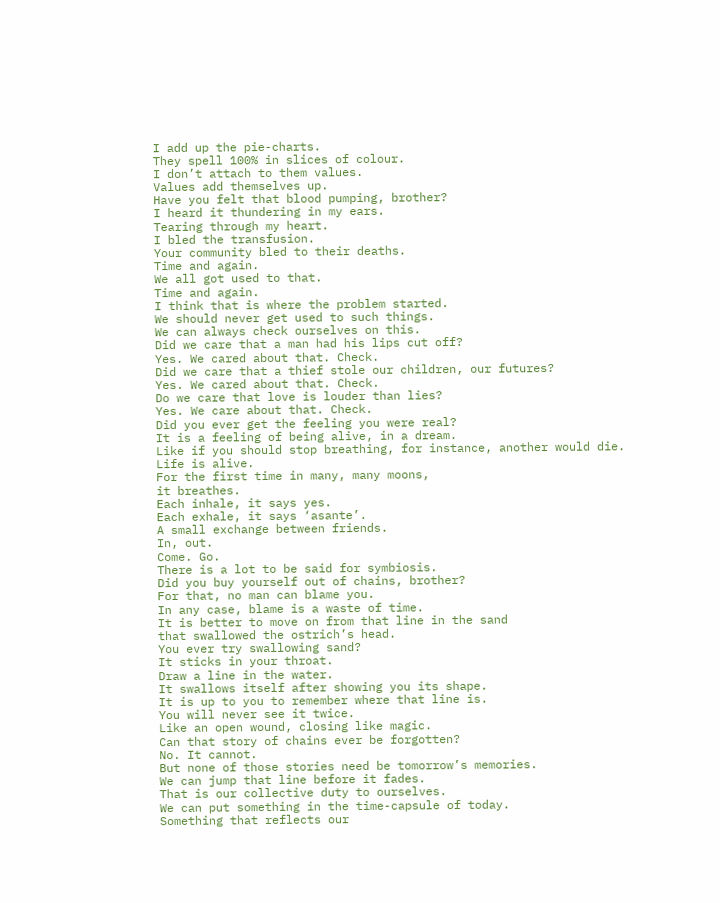I add up the pie-charts.
They spell 100% in slices of colour.
I don’t attach to them values.
Values add themselves up.
Have you felt that blood pumping, brother?
I heard it thundering in my ears.
Tearing through my heart.
I bled the transfusion.
Your community bled to their deaths.
Time and again.
We all got used to that.
Time and again.
I think that is where the problem started.
We should never get used to such things.
We can always check ourselves on this.
Did we care that a man had his lips cut off?
Yes. We cared about that. Check.
Did we care that a thief stole our children, our futures?
Yes. We cared about that. Check.
Do we care that love is louder than lies?
Yes. We care about that. Check.
Did you ever get the feeling you were real?
It is a feeling of being alive, in a dream.
Like if you should stop breathing, for instance, another would die.
Life is alive.
For the first time in many, many moons,
it breathes.
Each inhale, it says yes.
Each exhale, it says ‘asante’.
A small exchange between friends.
In, out.
Come. Go.
There is a lot to be said for symbiosis.
Did you buy yourself out of chains, brother?
For that, no man can blame you.
In any case, blame is a waste of time.
It is better to move on from that line in the sand
that swallowed the ostrich’s head.
You ever try swallowing sand?
It sticks in your throat.
Draw a line in the water.
It swallows itself after showing you its shape.
It is up to you to remember where that line is.
You will never see it twice.
Like an open wound, closing like magic.
Can that story of chains ever be forgotten?
No. It cannot.
But none of those stories need be tomorrow’s memories.
We can jump that line before it fades.
That is our collective duty to ourselves.
We can put something in the time-capsule of today.
Something that reflects our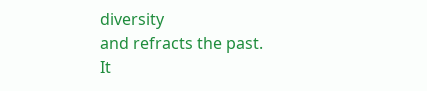diversity
and refracts the past.
It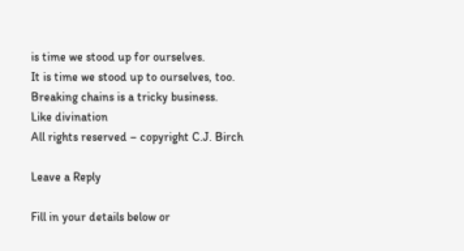is time we stood up for ourselves.
It is time we stood up to ourselves, too.
Breaking chains is a tricky business.
Like divination
All rights reserved – copyright C.J. Birch

Leave a Reply

Fill in your details below or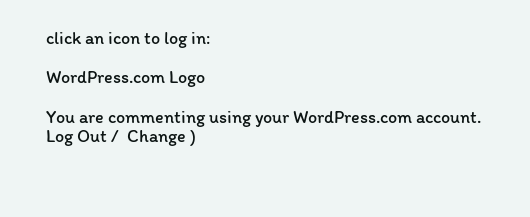click an icon to log in:

WordPress.com Logo

You are commenting using your WordPress.com account. Log Out /  Change )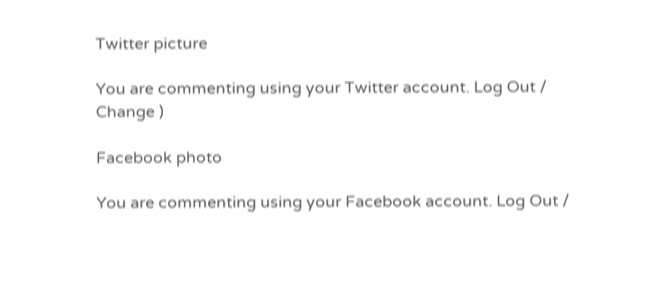Twitter picture

You are commenting using your Twitter account. Log Out /  Change )

Facebook photo

You are commenting using your Facebook account. Log Out /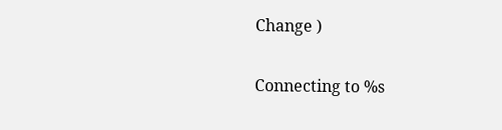Change )

Connecting to %s